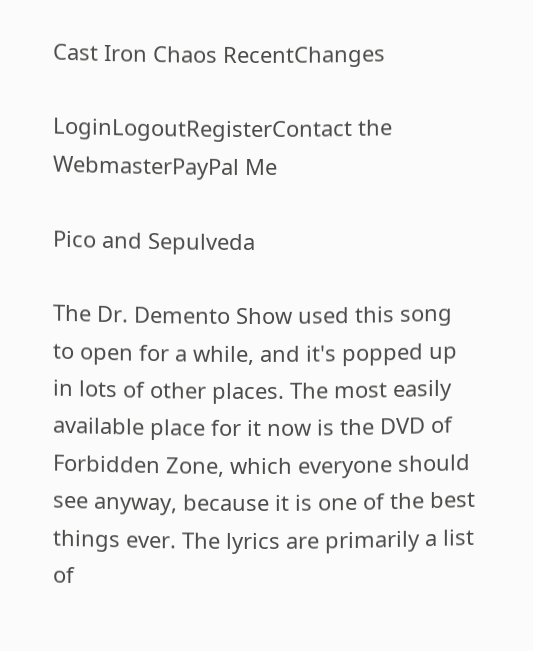Cast Iron Chaos RecentChanges

LoginLogoutRegisterContact the WebmasterPayPal Me

Pico and Sepulveda

The Dr. Demento Show used this song to open for a while, and it's popped up in lots of other places. The most easily available place for it now is the DVD of Forbidden Zone, which everyone should see anyway, because it is one of the best things ever. The lyrics are primarily a list of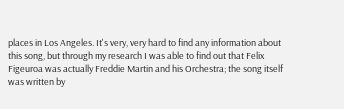places in Los Angeles. It's very, very hard to find any information about this song, but through my research I was able to find out that Felix Figeuroa was actually Freddie Martin and his Orchestra; the song itself was written by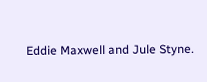Eddie Maxwell and Jule Styne.